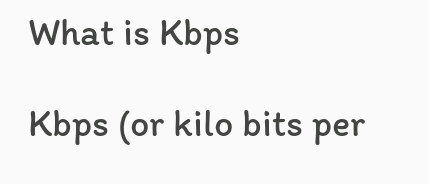What is Kbps

Kbps (or kilo bits per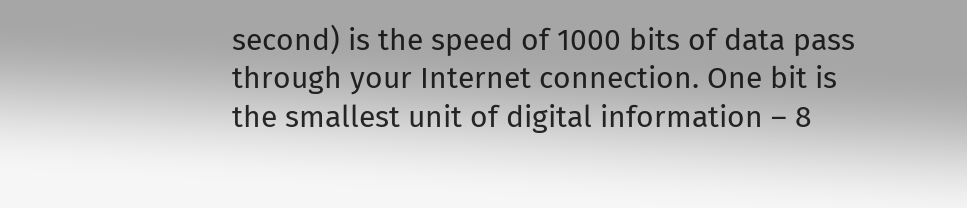second) is the speed of 1000 bits of data pass through your Internet connection. One bit is the smallest unit of digital information – 8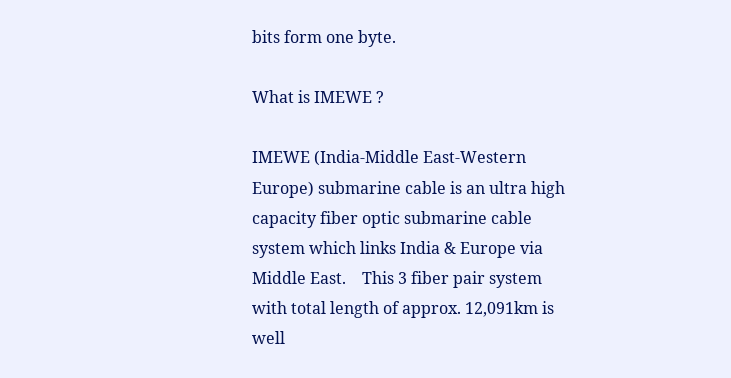bits form one byte.

What is IMEWE ?

IMEWE (India-Middle East-Western Europe) submarine cable is an ultra high capacity fiber optic submarine cable system which links India & Europe via Middle East.    This 3 fiber pair system with total length of approx. 12,091km is well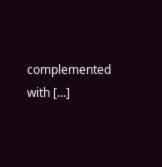complemented with […]